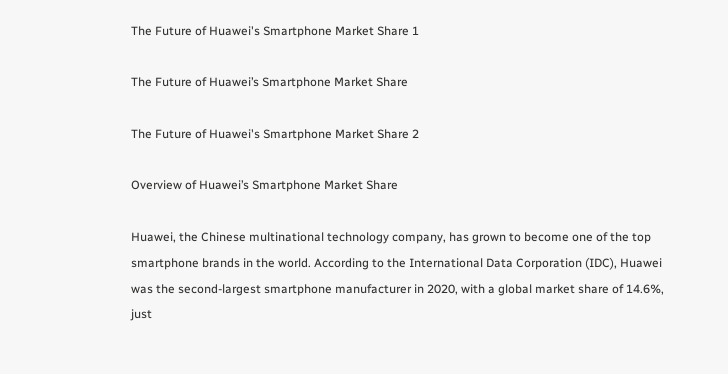The Future of Huawei's Smartphone Market Share 1

The Future of Huawei’s Smartphone Market Share

The Future of Huawei's Smartphone Market Share 2

Overview of Huawei’s Smartphone Market Share

Huawei, the Chinese multinational technology company, has grown to become one of the top smartphone brands in the world. According to the International Data Corporation (IDC), Huawei was the second-largest smartphone manufacturer in 2020, with a global market share of 14.6%, just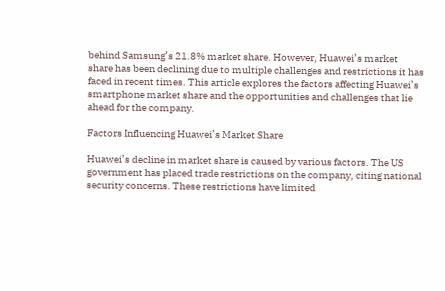behind Samsung’s 21.8% market share. However, Huawei’s market share has been declining due to multiple challenges and restrictions it has faced in recent times. This article explores the factors affecting Huawei’s smartphone market share and the opportunities and challenges that lie ahead for the company.

Factors Influencing Huawei’s Market Share

Huawei’s decline in market share is caused by various factors. The US government has placed trade restrictions on the company, citing national security concerns. These restrictions have limited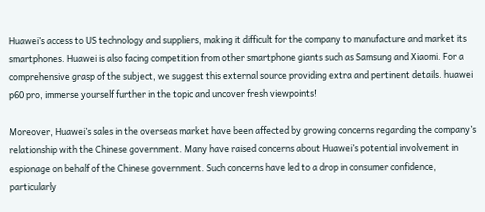Huawei’s access to US technology and suppliers, making it difficult for the company to manufacture and market its smartphones. Huawei is also facing competition from other smartphone giants such as Samsung and Xiaomi. For a comprehensive grasp of the subject, we suggest this external source providing extra and pertinent details. huawei p60 pro, immerse yourself further in the topic and uncover fresh viewpoints!

Moreover, Huawei’s sales in the overseas market have been affected by growing concerns regarding the company’s relationship with the Chinese government. Many have raised concerns about Huawei’s potential involvement in espionage on behalf of the Chinese government. Such concerns have led to a drop in consumer confidence, particularly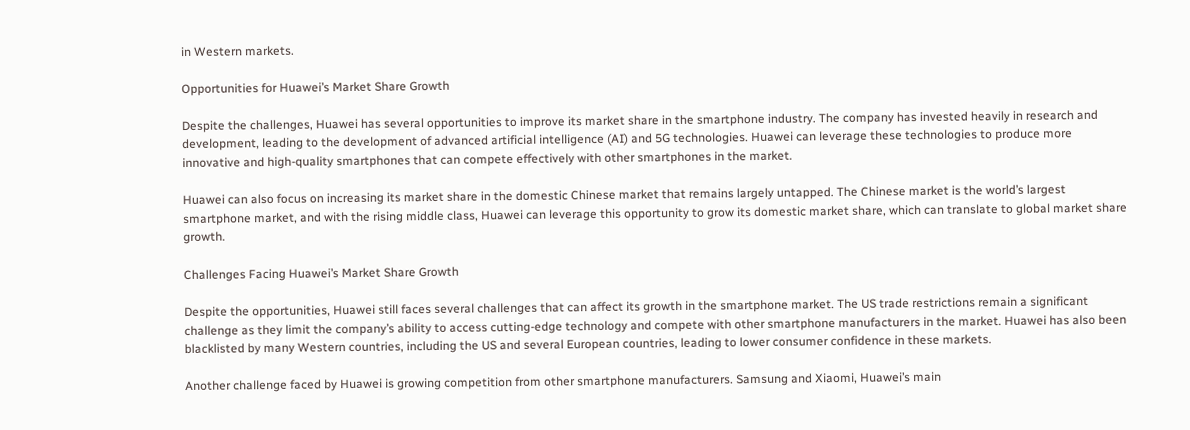in Western markets.

Opportunities for Huawei’s Market Share Growth

Despite the challenges, Huawei has several opportunities to improve its market share in the smartphone industry. The company has invested heavily in research and development, leading to the development of advanced artificial intelligence (AI) and 5G technologies. Huawei can leverage these technologies to produce more innovative and high-quality smartphones that can compete effectively with other smartphones in the market.

Huawei can also focus on increasing its market share in the domestic Chinese market that remains largely untapped. The Chinese market is the world’s largest smartphone market, and with the rising middle class, Huawei can leverage this opportunity to grow its domestic market share, which can translate to global market share growth.

Challenges Facing Huawei’s Market Share Growth

Despite the opportunities, Huawei still faces several challenges that can affect its growth in the smartphone market. The US trade restrictions remain a significant challenge as they limit the company’s ability to access cutting-edge technology and compete with other smartphone manufacturers in the market. Huawei has also been blacklisted by many Western countries, including the US and several European countries, leading to lower consumer confidence in these markets.

Another challenge faced by Huawei is growing competition from other smartphone manufacturers. Samsung and Xiaomi, Huawei’s main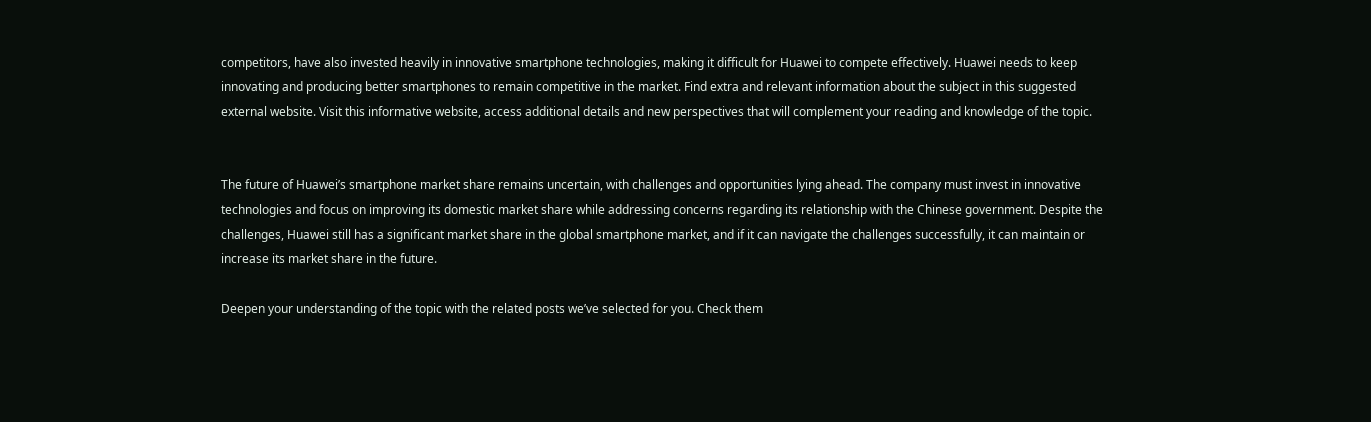competitors, have also invested heavily in innovative smartphone technologies, making it difficult for Huawei to compete effectively. Huawei needs to keep innovating and producing better smartphones to remain competitive in the market. Find extra and relevant information about the subject in this suggested external website. Visit this informative website, access additional details and new perspectives that will complement your reading and knowledge of the topic.


The future of Huawei’s smartphone market share remains uncertain, with challenges and opportunities lying ahead. The company must invest in innovative technologies and focus on improving its domestic market share while addressing concerns regarding its relationship with the Chinese government. Despite the challenges, Huawei still has a significant market share in the global smartphone market, and if it can navigate the challenges successfully, it can maintain or increase its market share in the future.

Deepen your understanding of the topic with the related posts we’ve selected for you. Check them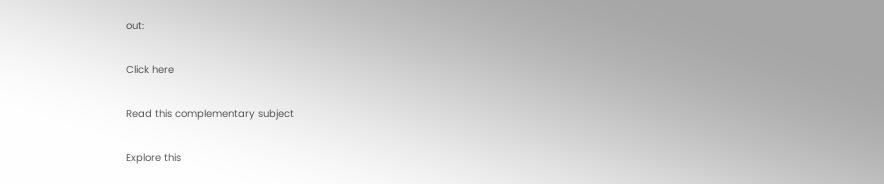out:

Click here

Read this complementary subject

Explore this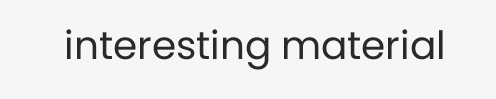interesting material